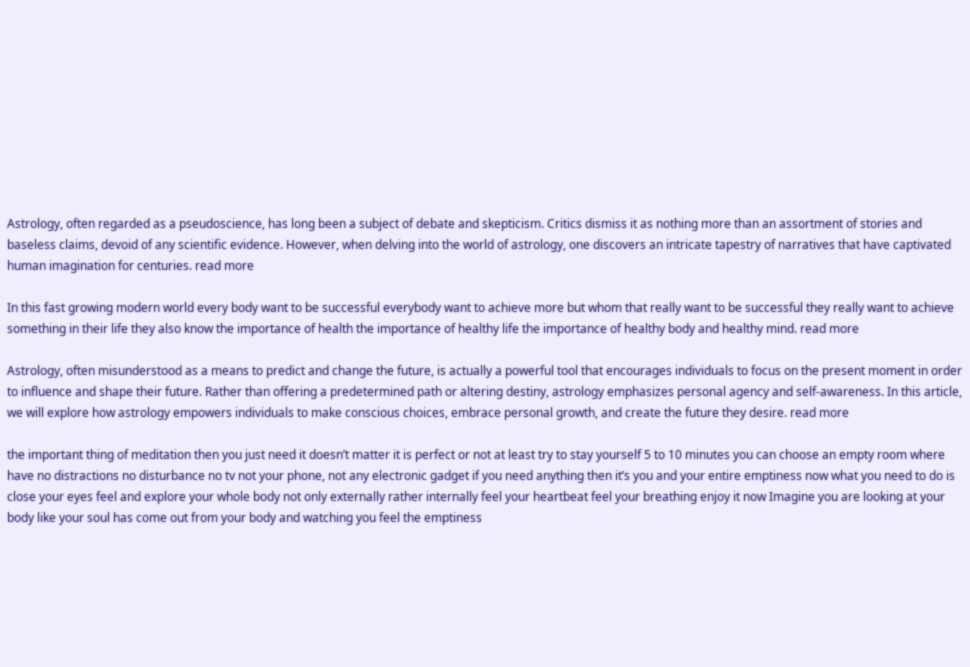Astrology, often regarded as a pseudoscience, has long been a subject of debate and skepticism. Critics dismiss it as nothing more than an assortment of stories and baseless claims, devoid of any scientific evidence. However, when delving into the world of astrology, one discovers an intricate tapestry of narratives that have captivated human imagination for centuries. read more

In this fast growing modern world every body want to be successful everybody want to achieve more but whom that really want to be successful they really want to achieve something in their life they also know the importance of health the importance of healthy life the importance of healthy body and healthy mind. read more

Astrology, often misunderstood as a means to predict and change the future, is actually a powerful tool that encourages individuals to focus on the present moment in order to influence and shape their future. Rather than offering a predetermined path or altering destiny, astrology emphasizes personal agency and self-awareness. In this article, we will explore how astrology empowers individuals to make conscious choices, embrace personal growth, and create the future they desire. read more

the important thing of meditation then you just need it doesn’t matter it is perfect or not at least try to stay yourself 5 to 10 minutes you can choose an empty room where have no distractions no disturbance no tv not your phone, not any electronic gadget if you need anything then it’s you and your entire emptiness now what you need to do is close your eyes feel and explore your whole body not only externally rather internally feel your heartbeat feel your breathing enjoy it now Imagine you are looking at your body like your soul has come out from your body and watching you feel the emptiness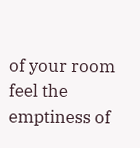of your room feel the emptiness of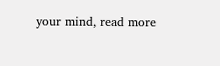your mind, read more